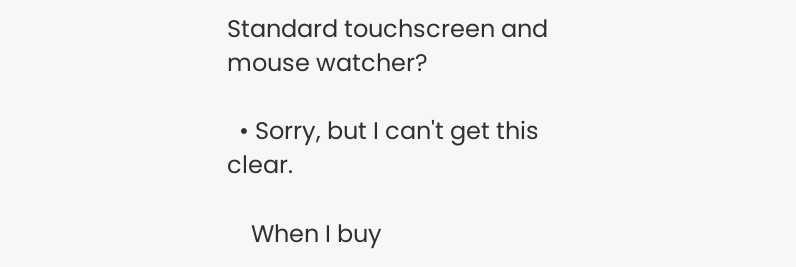Standard touchscreen and mouse watcher?

  • Sorry, but I can't get this clear.

    When I buy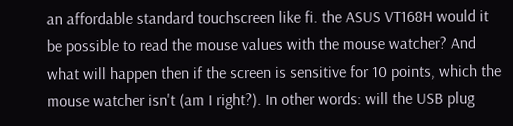an affordable standard touchscreen like fi. the ASUS VT168H would it be possible to read the mouse values with the mouse watcher? And what will happen then if the screen is sensitive for 10 points, which the mouse watcher isn't (am I right?). In other words: will the USB plug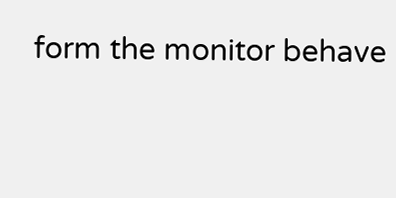form the monitor behave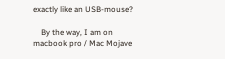exactly like an USB-mouse?

    By the way, I am on macbook pro / Mac Mojave